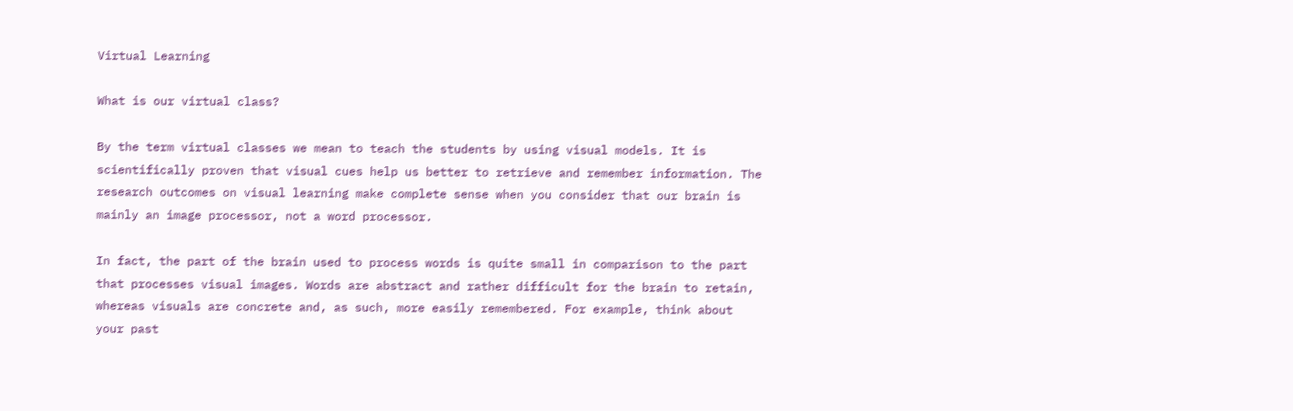Virtual Learning

What is our virtual class?

By the term virtual classes we mean to teach the students by using visual models. It is scientifically proven that visual cues help us better to retrieve and remember information. The research outcomes on visual learning make complete sense when you consider that our brain is mainly an image processor, not a word processor.

In fact, the part of the brain used to process words is quite small in comparison to the part that processes visual images. Words are abstract and rather difficult for the brain to retain, whereas visuals are concrete and, as such, more easily remembered. For example, think about your past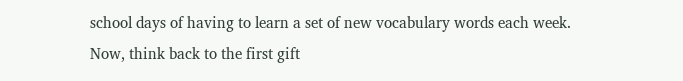school days of having to learn a set of new vocabulary words each week. Now, think back to the first gift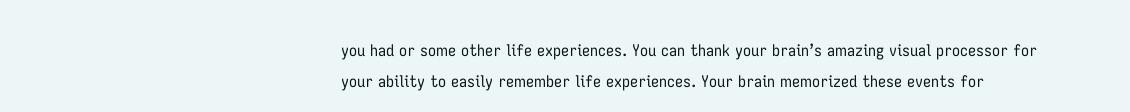you had or some other life experiences. You can thank your brain’s amazing visual processor for your ability to easily remember life experiences. Your brain memorized these events for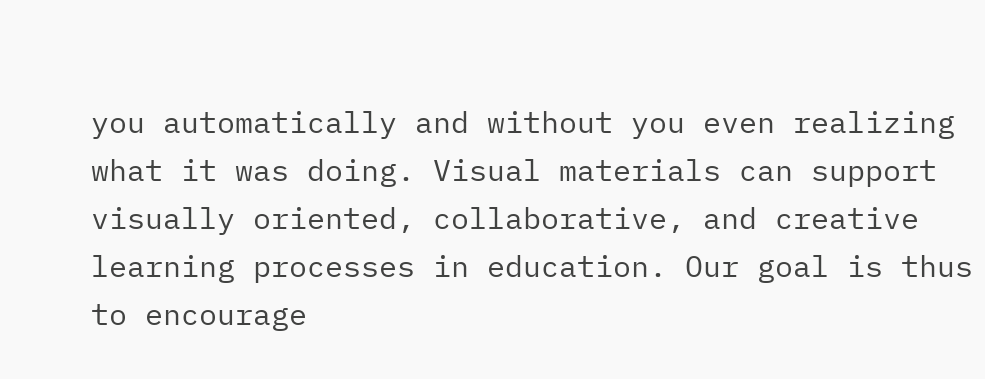you automatically and without you even realizing what it was doing. Visual materials can support visually oriented, collaborative, and creative learning processes in education. Our goal is thus to encourage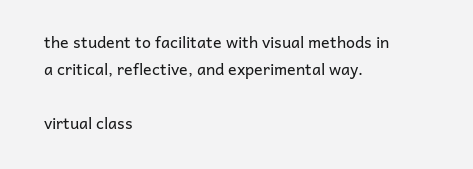the student to facilitate with visual methods in a critical, reflective, and experimental way.

virtual class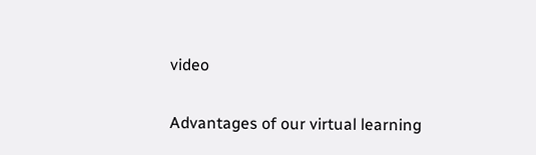video

Advantages of our virtual learning